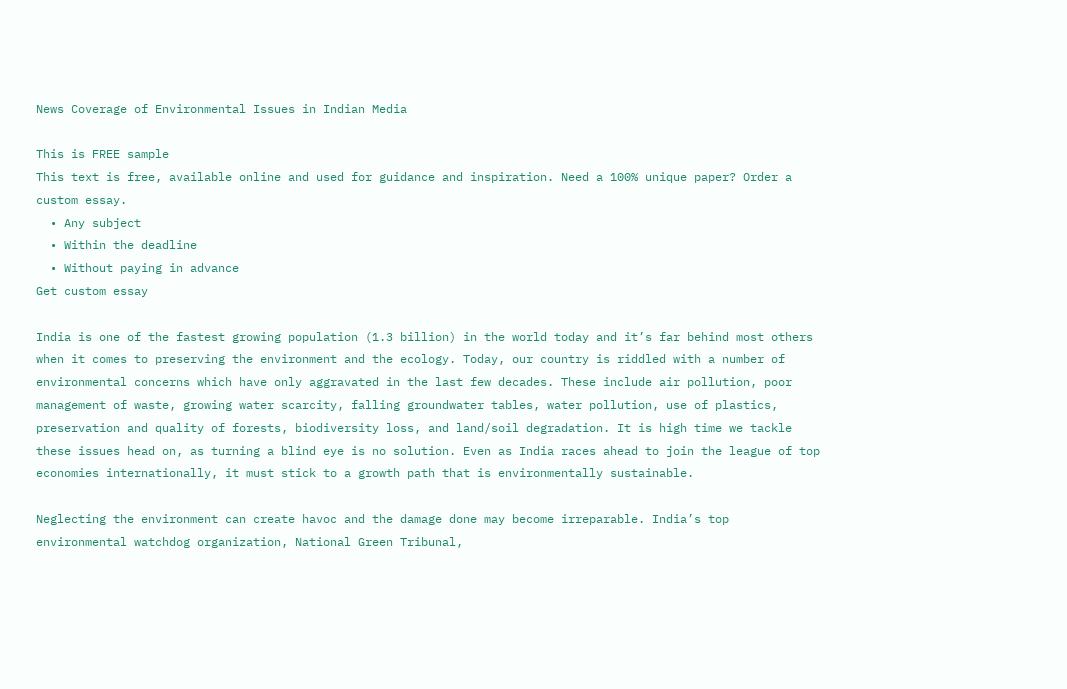News Coverage of Environmental Issues in Indian Media

This is FREE sample
This text is free, available online and used for guidance and inspiration. Need a 100% unique paper? Order a custom essay.
  • Any subject
  • Within the deadline
  • Without paying in advance
Get custom essay

India is one of the fastest growing population (1.3 billion) in the world today and it’s far behind most others when it comes to preserving the environment and the ecology. Today, our country is riddled with a number of environmental concerns which have only aggravated in the last few decades. These include air pollution, poor management of waste, growing water scarcity, falling groundwater tables, water pollution, use of plastics, preservation and quality of forests, biodiversity loss, and land/soil degradation. It is high time we tackle these issues head on, as turning a blind eye is no solution. Even as India races ahead to join the league of top economies internationally, it must stick to a growth path that is environmentally sustainable.

Neglecting the environment can create havoc and the damage done may become irreparable. India’s top environmental watchdog organization, National Green Tribunal,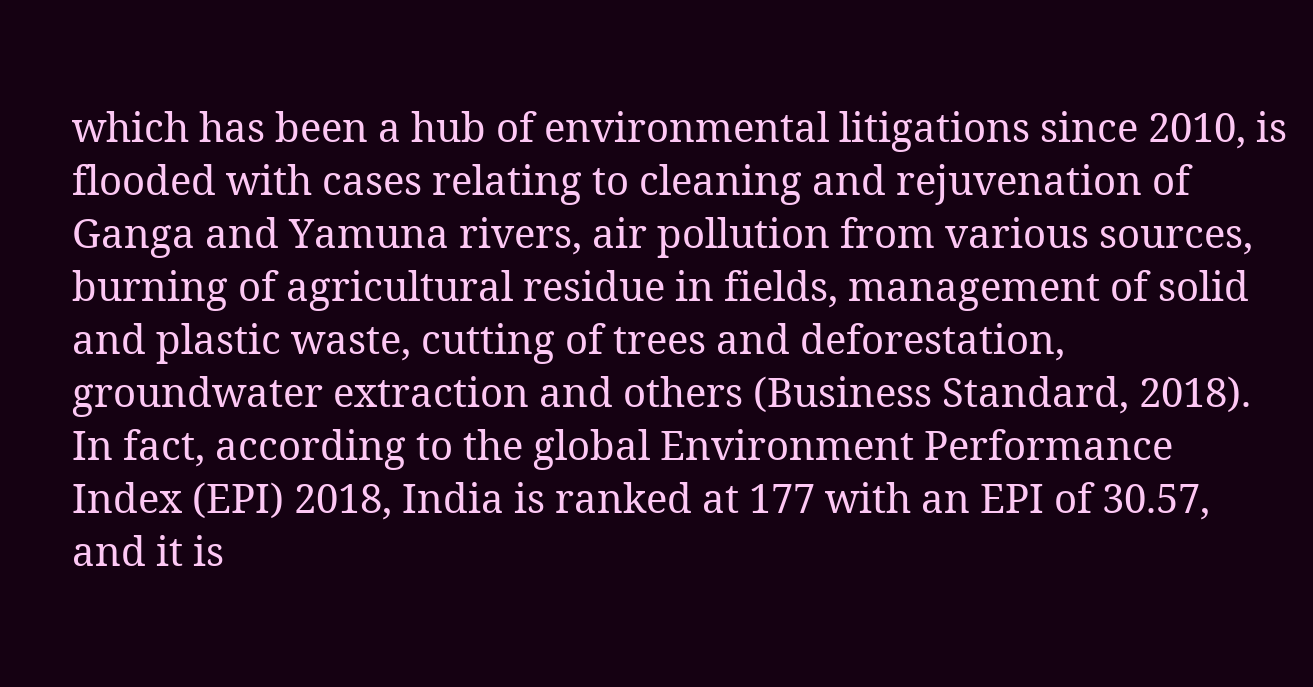which has been a hub of environmental litigations since 2010, is flooded with cases relating to cleaning and rejuvenation of Ganga and Yamuna rivers, air pollution from various sources, burning of agricultural residue in fields, management of solid and plastic waste, cutting of trees and deforestation, groundwater extraction and others (Business Standard, 2018). In fact, according to the global Environment Performance Index (EPI) 2018, India is ranked at 177 with an EPI of 30.57, and it is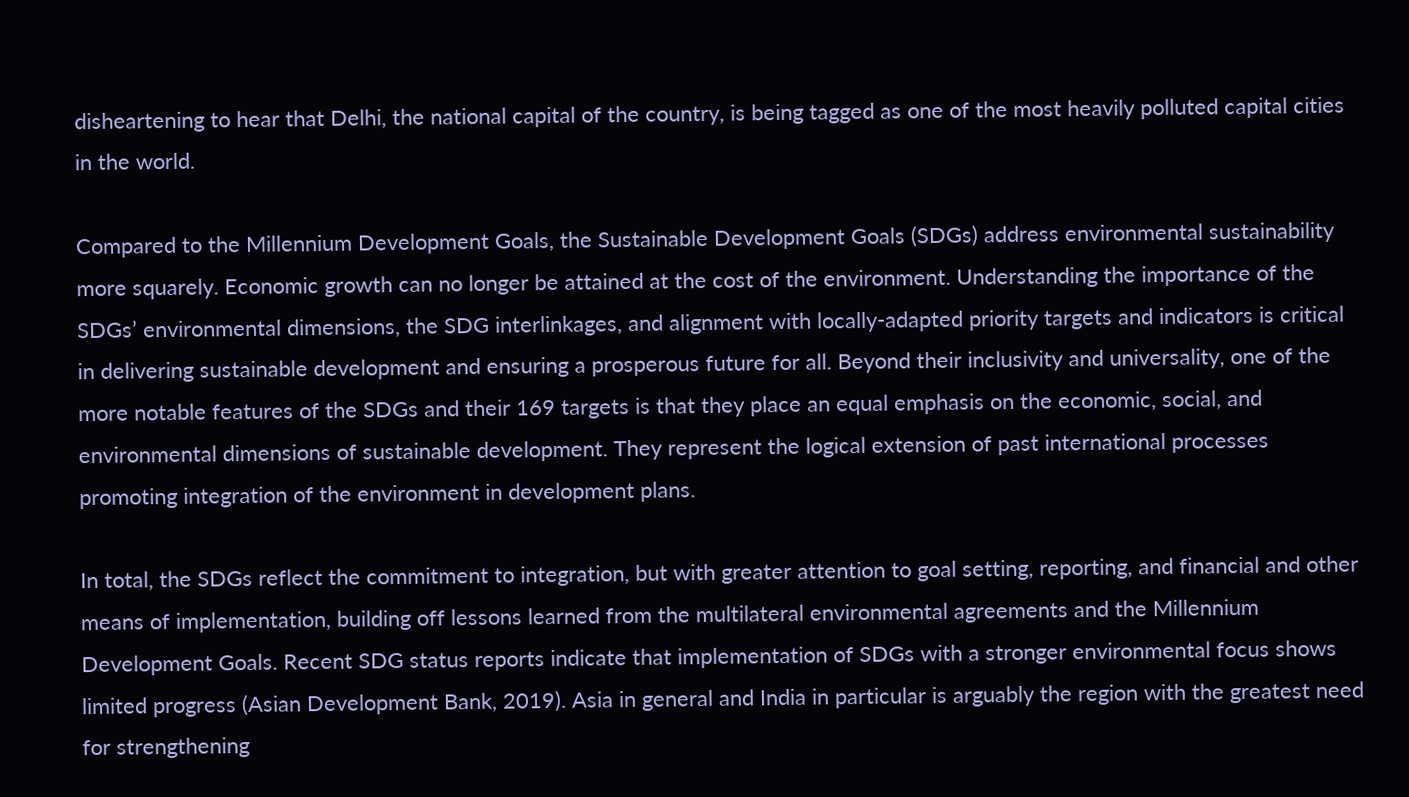disheartening to hear that Delhi, the national capital of the country, is being tagged as one of the most heavily polluted capital cities in the world.

Compared to the Millennium Development Goals, the Sustainable Development Goals (SDGs) address environmental sustainability more squarely. Economic growth can no longer be attained at the cost of the environment. Understanding the importance of the SDGs’ environmental dimensions, the SDG interlinkages, and alignment with locally-adapted priority targets and indicators is critical in delivering sustainable development and ensuring a prosperous future for all. Beyond their inclusivity and universality, one of the more notable features of the SDGs and their 169 targets is that they place an equal emphasis on the economic, social, and environmental dimensions of sustainable development. They represent the logical extension of past international processes promoting integration of the environment in development plans.

In total, the SDGs reflect the commitment to integration, but with greater attention to goal setting, reporting, and financial and other means of implementation, building off lessons learned from the multilateral environmental agreements and the Millennium Development Goals. Recent SDG status reports indicate that implementation of SDGs with a stronger environmental focus shows limited progress (Asian Development Bank, 2019). Asia in general and India in particular is arguably the region with the greatest need for strengthening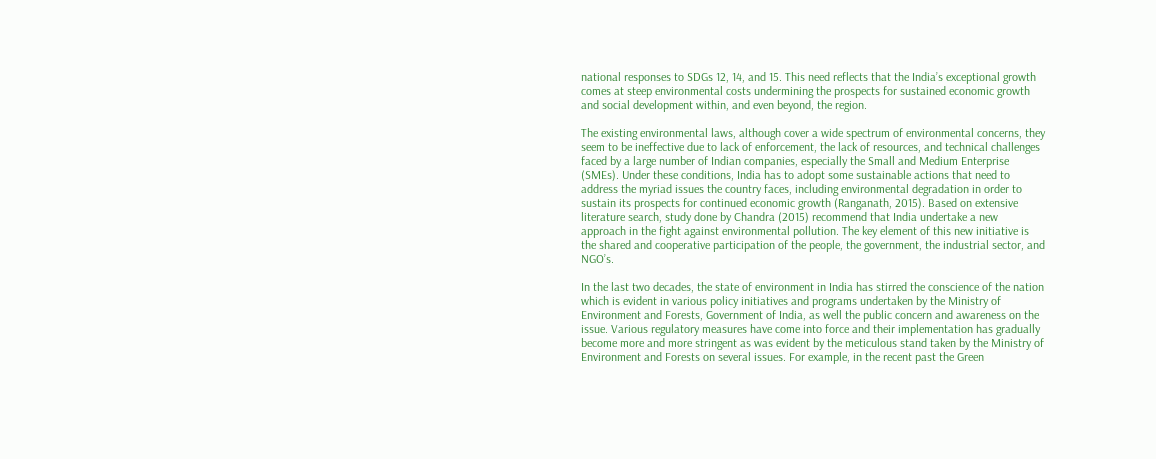national responses to SDGs 12, 14, and 15. This need reflects that the India’s exceptional growth comes at steep environmental costs undermining the prospects for sustained economic growth and social development within, and even beyond, the region.

The existing environmental laws, although cover a wide spectrum of environmental concerns, they seem to be ineffective due to lack of enforcement, the lack of resources, and technical challenges faced by a large number of Indian companies, especially the Small and Medium Enterprise (SMEs). Under these conditions, India has to adopt some sustainable actions that need to address the myriad issues the country faces, including environmental degradation in order to sustain its prospects for continued economic growth (Ranganath, 2015). Based on extensive literature search, study done by Chandra (2015) recommend that India undertake a new approach in the fight against environmental pollution. The key element of this new initiative is the shared and cooperative participation of the people, the government, the industrial sector, and NGO’s.

In the last two decades, the state of environment in India has stirred the conscience of the nation which is evident in various policy initiatives and programs undertaken by the Ministry of Environment and Forests, Government of India, as well the public concern and awareness on the issue. Various regulatory measures have come into force and their implementation has gradually become more and more stringent as was evident by the meticulous stand taken by the Ministry of Environment and Forests on several issues. For example, in the recent past the Green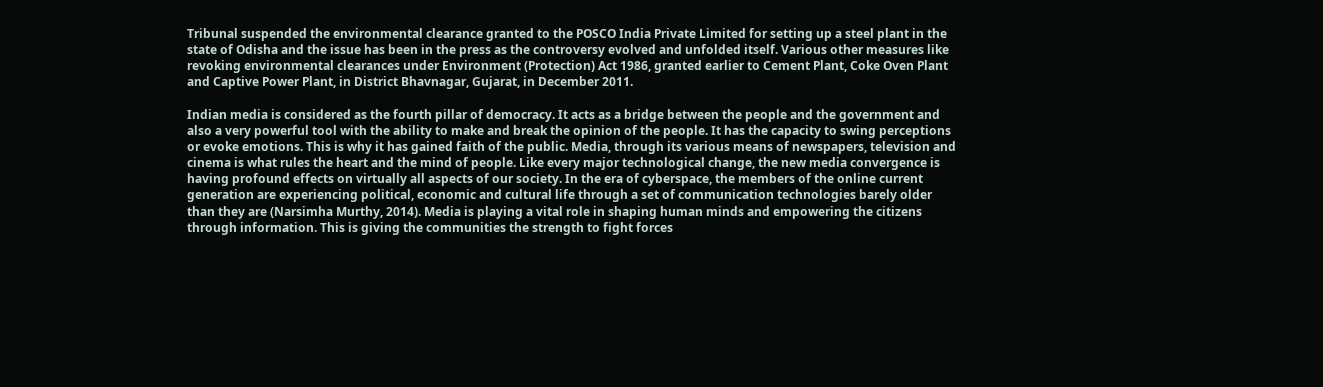Tribunal suspended the environmental clearance granted to the POSCO India Private Limited for setting up a steel plant in the state of Odisha and the issue has been in the press as the controversy evolved and unfolded itself. Various other measures like revoking environmental clearances under Environment (Protection) Act 1986, granted earlier to Cement Plant, Coke Oven Plant and Captive Power Plant, in District Bhavnagar, Gujarat, in December 2011.

Indian media is considered as the fourth pillar of democracy. It acts as a bridge between the people and the government and also a very powerful tool with the ability to make and break the opinion of the people. It has the capacity to swing perceptions or evoke emotions. This is why it has gained faith of the public. Media, through its various means of newspapers, television and cinema is what rules the heart and the mind of people. Like every major technological change, the new media convergence is having profound effects on virtually all aspects of our society. In the era of cyberspace, the members of the online current generation are experiencing political, economic and cultural life through a set of communication technologies barely older than they are (Narsimha Murthy, 2014). Media is playing a vital role in shaping human minds and empowering the citizens through information. This is giving the communities the strength to fight forces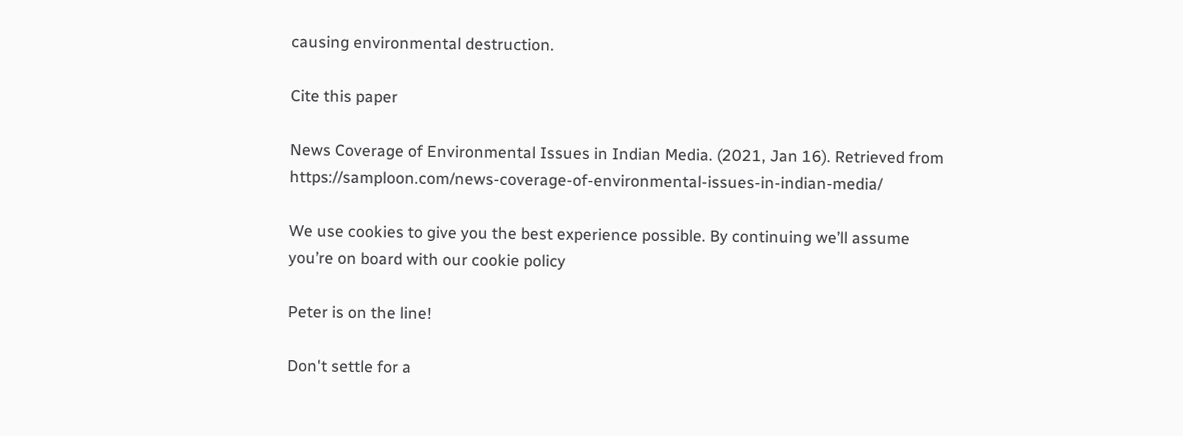causing environmental destruction.

Cite this paper

News Coverage of Environmental Issues in Indian Media. (2021, Jan 16). Retrieved from https://samploon.com/news-coverage-of-environmental-issues-in-indian-media/

We use cookies to give you the best experience possible. By continuing we’ll assume you’re on board with our cookie policy

Peter is on the line!

Don't settle for a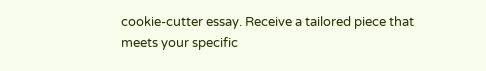cookie-cutter essay. Receive a tailored piece that meets your specific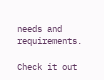needs and requirements.

Check it out